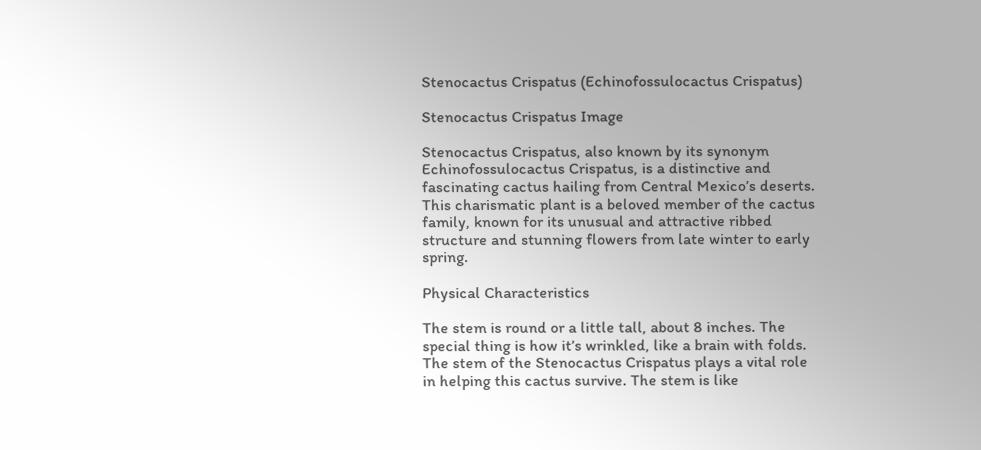Stenocactus Crispatus (Echinofossulocactus Crispatus)

Stenocactus Crispatus Image

Stenocactus Crispatus, also known by its synonym Echinofossulocactus Crispatus, is a distinctive and fascinating cactus hailing from Central Mexico’s deserts. This charismatic plant is a beloved member of the cactus family, known for its unusual and attractive ribbed structure and stunning flowers from late winter to early spring.

Physical Characteristics

The stem is round or a little tall, about 8 inches. The special thing is how it’s wrinkled, like a brain with folds. The stem of the Stenocactus Crispatus plays a vital role in helping this cactus survive. The stem is like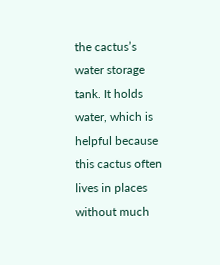the cactus’s water storage tank. It holds water, which is helpful because this cactus often lives in places without much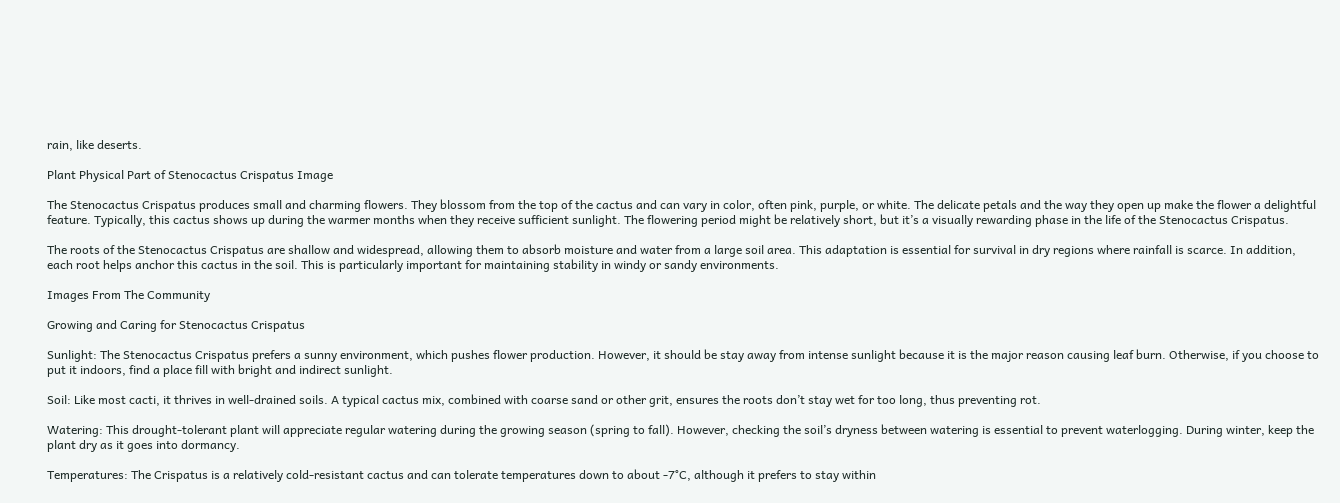rain, like deserts.

Plant Physical Part of Stenocactus Crispatus Image

The Stenocactus Crispatus produces small and charming flowers. They blossom from the top of the cactus and can vary in color, often pink, purple, or white. The delicate petals and the way they open up make the flower a delightful feature. Typically, this cactus shows up during the warmer months when they receive sufficient sunlight. The flowering period might be relatively short, but it’s a visually rewarding phase in the life of the Stenocactus Crispatus.

The roots of the Stenocactus Crispatus are shallow and widespread, allowing them to absorb moisture and water from a large soil area. This adaptation is essential for survival in dry regions where rainfall is scarce. In addition, each root helps anchor this cactus in the soil. This is particularly important for maintaining stability in windy or sandy environments.

Images From The Community

Growing and Caring for Stenocactus Crispatus

Sunlight: The Stenocactus Crispatus prefers a sunny environment, which pushes flower production. However, it should be stay away from intense sunlight because it is the major reason causing leaf burn. Otherwise, if you choose to put it indoors, find a place fill with bright and indirect sunlight.

Soil: Like most cacti, it thrives in well-drained soils. A typical cactus mix, combined with coarse sand or other grit, ensures the roots don’t stay wet for too long, thus preventing rot.

Watering: This drought-tolerant plant will appreciate regular watering during the growing season (spring to fall). However, checking the soil’s dryness between watering is essential to prevent waterlogging. During winter, keep the plant dry as it goes into dormancy.

Temperatures: The Crispatus is a relatively cold-resistant cactus and can tolerate temperatures down to about -7°C, although it prefers to stay within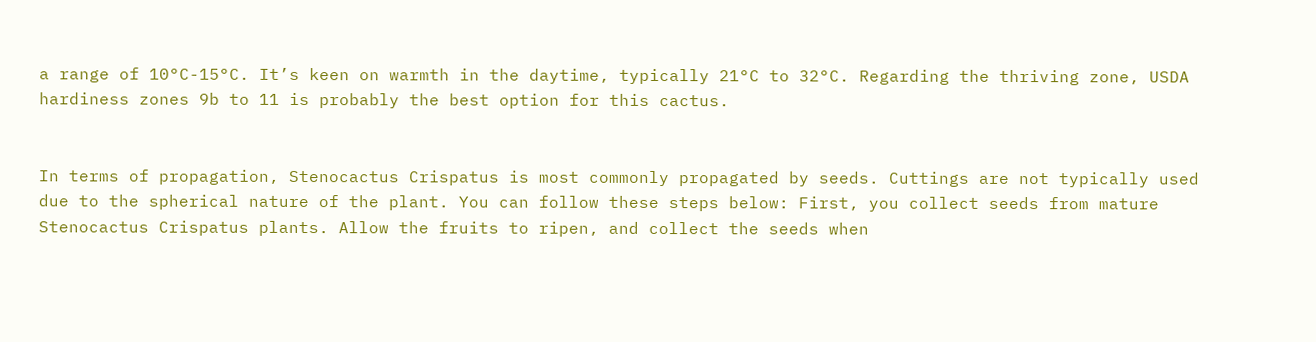a range of 10°C-15°C. It’s keen on warmth in the daytime, typically 21°C to 32°C. Regarding the thriving zone, USDA hardiness zones 9b to 11 is probably the best option for this cactus.


In terms of propagation, Stenocactus Crispatus is most commonly propagated by seeds. Cuttings are not typically used due to the spherical nature of the plant. You can follow these steps below: First, you collect seeds from mature Stenocactus Crispatus plants. Allow the fruits to ripen, and collect the seeds when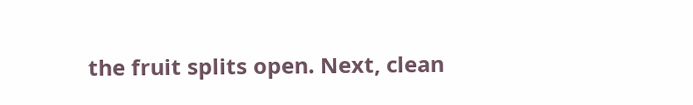the fruit splits open. Next, clean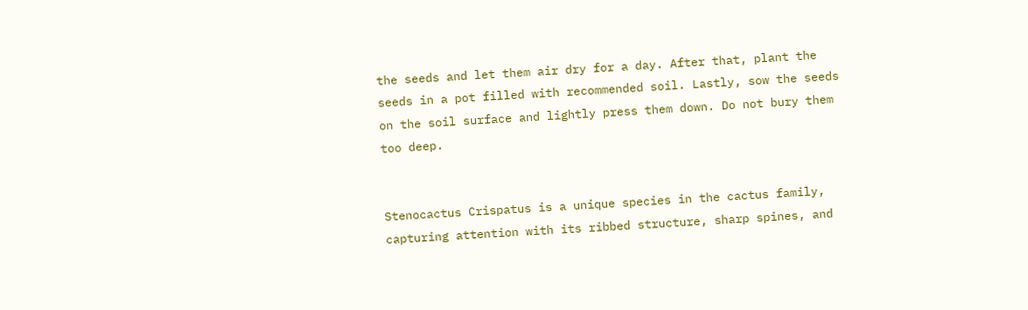the seeds and let them air dry for a day. After that, plant the seeds in a pot filled with recommended soil. Lastly, sow the seeds on the soil surface and lightly press them down. Do not bury them too deep.


Stenocactus Crispatus is a unique species in the cactus family, capturing attention with its ribbed structure, sharp spines, and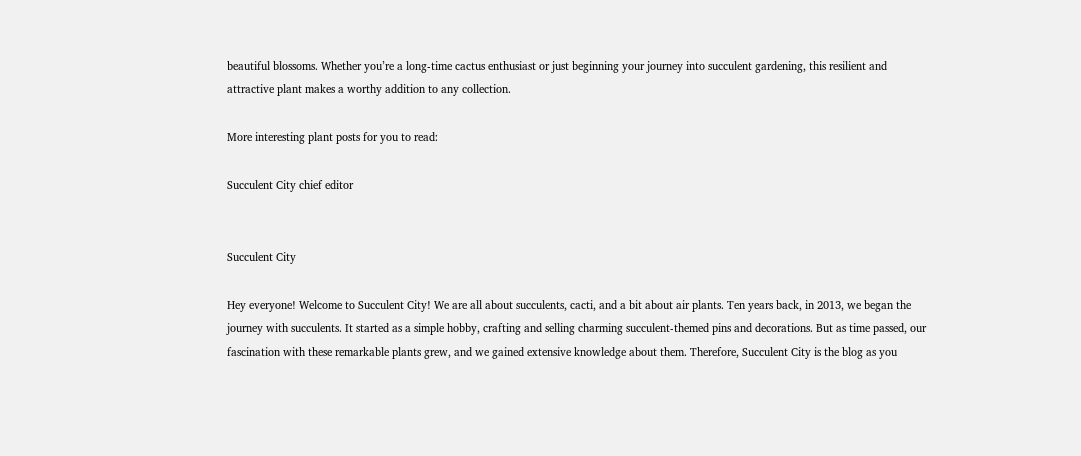beautiful blossoms. Whether you’re a long-time cactus enthusiast or just beginning your journey into succulent gardening, this resilient and attractive plant makes a worthy addition to any collection.

More interesting plant posts for you to read:

Succulent City chief editor


Succulent City

Hey everyone! Welcome to Succulent City! We are all about succulents, cacti, and a bit about air plants. Ten years back, in 2013, we began the journey with succulents. It started as a simple hobby, crafting and selling charming succulent-themed pins and decorations. But as time passed, our fascination with these remarkable plants grew, and we gained extensive knowledge about them. Therefore, Succulent City is the blog as you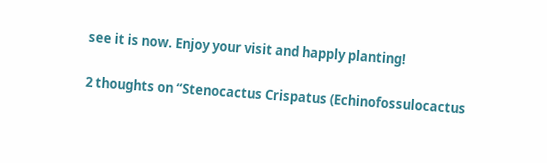see it is now. Enjoy your visit and happly planting!

2 thoughts on “Stenocactus Crispatus (Echinofossulocactus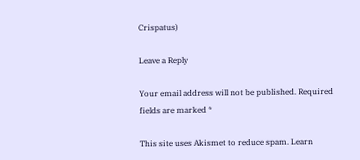Crispatus)

Leave a Reply

Your email address will not be published. Required fields are marked *

This site uses Akismet to reduce spam. Learn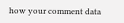how your comment data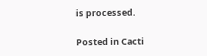is processed.

Posted in Cacti